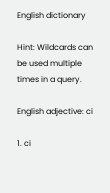English dictionary

Hint: Wildcards can be used multiple times in a query.

English adjective: ci

1. ci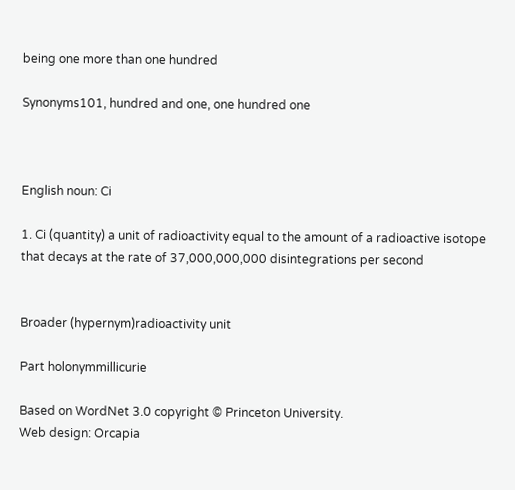being one more than one hundred

Synonyms101, hundred and one, one hundred one



English noun: Ci

1. Ci (quantity) a unit of radioactivity equal to the amount of a radioactive isotope that decays at the rate of 37,000,000,000 disintegrations per second


Broader (hypernym)radioactivity unit

Part holonymmillicurie

Based on WordNet 3.0 copyright © Princeton University.
Web design: Orcapia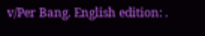v/Per Bang. English edition: .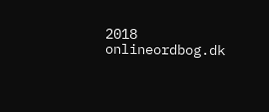2018 onlineordbog.dk